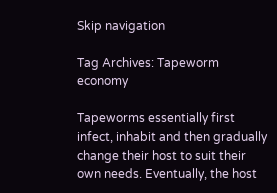Skip navigation

Tag Archives: Tapeworm economy

Tapeworms essentially first infect, inhabit and then gradually change their host to suit their own needs. Eventually, the host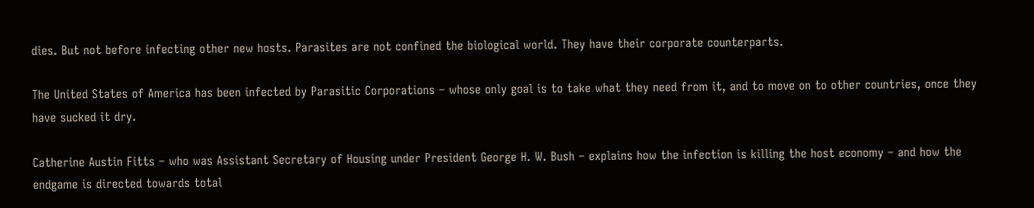dies. But not before infecting other new hosts. Parasites are not confined the biological world. They have their corporate counterparts.

The United States of America has been infected by Parasitic Corporations – whose only goal is to take what they need from it, and to move on to other countries, once they have sucked it dry.

Catherine Austin Fitts – who was Assistant Secretary of Housing under President George H. W. Bush – explains how the infection is killing the host economy – and how the endgame is directed towards total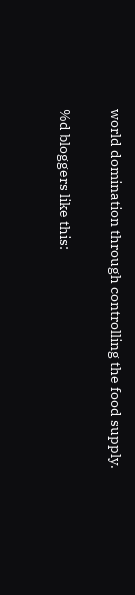world domination through controlling the food supply.

%d bloggers like this: